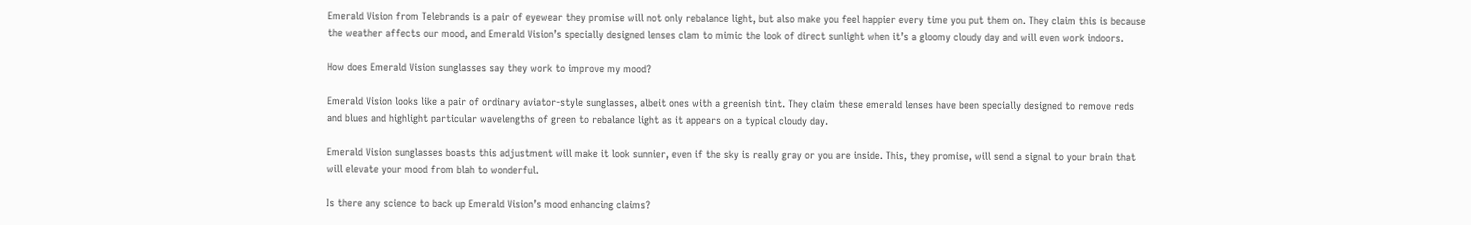Emerald Vision from Telebrands is a pair of eyewear they promise will not only rebalance light, but also make you feel happier every time you put them on. They claim this is because the weather affects our mood, and Emerald Vision’s specially designed lenses clam to mimic the look of direct sunlight when it’s a gloomy cloudy day and will even work indoors.

How does Emerald Vision sunglasses say they work to improve my mood?

Emerald Vision looks like a pair of ordinary aviator-style sunglasses, albeit ones with a greenish tint. They claim these emerald lenses have been specially designed to remove reds and blues and highlight particular wavelengths of green to rebalance light as it appears on a typical cloudy day.

Emerald Vision sunglasses boasts this adjustment will make it look sunnier, even if the sky is really gray or you are inside. This, they promise, will send a signal to your brain that will elevate your mood from blah to wonderful.

Is there any science to back up Emerald Vision’s mood enhancing claims?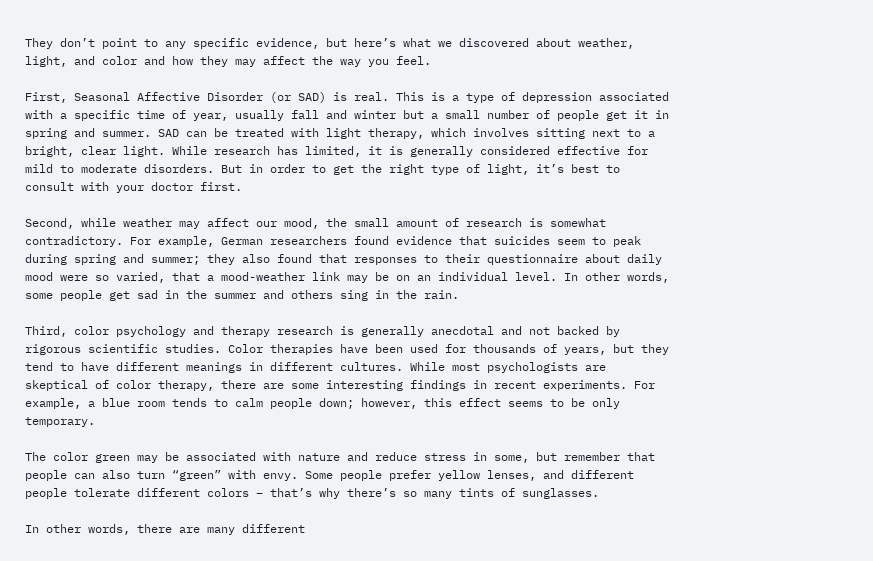They don’t point to any specific evidence, but here’s what we discovered about weather, light, and color and how they may affect the way you feel.

First, Seasonal Affective Disorder (or SAD) is real. This is a type of depression associated with a specific time of year, usually fall and winter but a small number of people get it in spring and summer. SAD can be treated with light therapy, which involves sitting next to a bright, clear light. While research has limited, it is generally considered effective for mild to moderate disorders. But in order to get the right type of light, it’s best to consult with your doctor first.

Second, while weather may affect our mood, the small amount of research is somewhat contradictory. For example, German researchers found evidence that suicides seem to peak during spring and summer; they also found that responses to their questionnaire about daily mood were so varied, that a mood-weather link may be on an individual level. In other words, some people get sad in the summer and others sing in the rain.

Third, color psychology and therapy research is generally anecdotal and not backed by rigorous scientific studies. Color therapies have been used for thousands of years, but they tend to have different meanings in different cultures. While most psychologists are skeptical of color therapy, there are some interesting findings in recent experiments. For example, a blue room tends to calm people down; however, this effect seems to be only temporary.

The color green may be associated with nature and reduce stress in some, but remember that people can also turn “green” with envy. Some people prefer yellow lenses, and different people tolerate different colors – that’s why there’s so many tints of sunglasses.

In other words, there are many different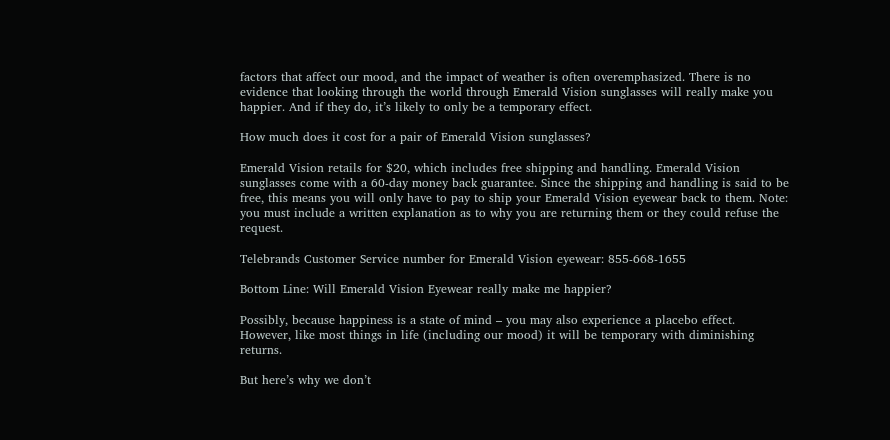factors that affect our mood, and the impact of weather is often overemphasized. There is no evidence that looking through the world through Emerald Vision sunglasses will really make you happier. And if they do, it’s likely to only be a temporary effect.

How much does it cost for a pair of Emerald Vision sunglasses?

Emerald Vision retails for $20, which includes free shipping and handling. Emerald Vision sunglasses come with a 60-day money back guarantee. Since the shipping and handling is said to be free, this means you will only have to pay to ship your Emerald Vision eyewear back to them. Note: you must include a written explanation as to why you are returning them or they could refuse the request.

Telebrands Customer Service number for Emerald Vision eyewear: 855-668-1655

Bottom Line: Will Emerald Vision Eyewear really make me happier?

Possibly, because happiness is a state of mind – you may also experience a placebo effect. However, like most things in life (including our mood) it will be temporary with diminishing returns.

But here’s why we don’t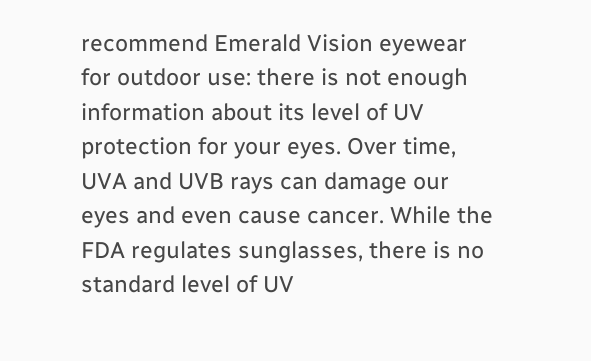recommend Emerald Vision eyewear for outdoor use: there is not enough information about its level of UV protection for your eyes. Over time, UVA and UVB rays can damage our eyes and even cause cancer. While the FDA regulates sunglasses, there is no standard level of UV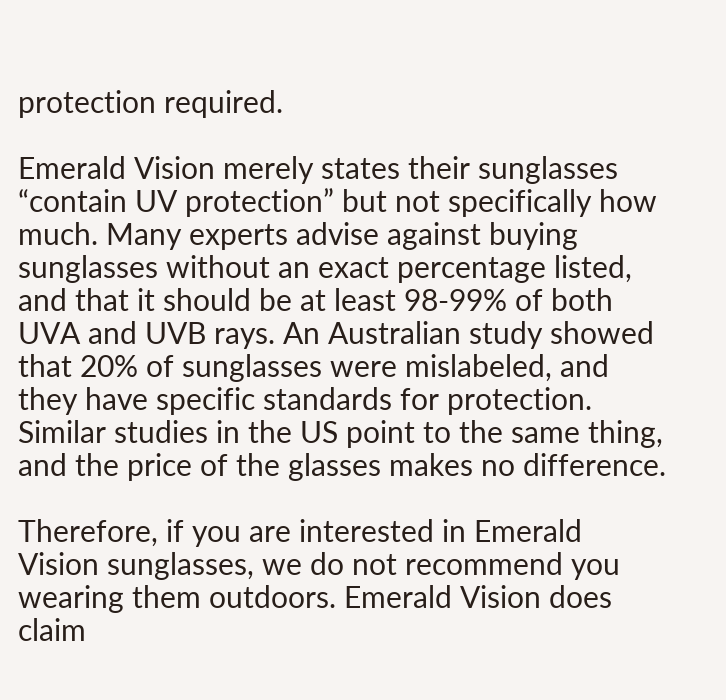protection required.

Emerald Vision merely states their sunglasses “contain UV protection” but not specifically how much. Many experts advise against buying sunglasses without an exact percentage listed, and that it should be at least 98-99% of both UVA and UVB rays. An Australian study showed that 20% of sunglasses were mislabeled, and they have specific standards for protection. Similar studies in the US point to the same thing, and the price of the glasses makes no difference.

Therefore, if you are interested in Emerald Vision sunglasses, we do not recommend you wearing them outdoors. Emerald Vision does claim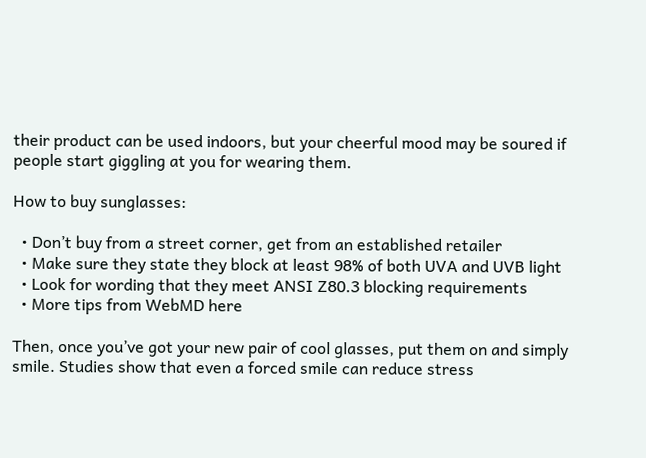their product can be used indoors, but your cheerful mood may be soured if people start giggling at you for wearing them.

How to buy sunglasses:

  • Don’t buy from a street corner, get from an established retailer
  • Make sure they state they block at least 98% of both UVA and UVB light
  • Look for wording that they meet ANSI Z80.3 blocking requirements
  • More tips from WebMD here

Then, once you’ve got your new pair of cool glasses, put them on and simply smile. Studies show that even a forced smile can reduce stress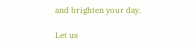and brighten your day.

Let us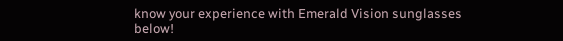know your experience with Emerald Vision sunglasses below!